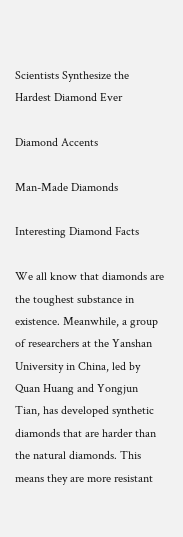Scientists Synthesize the Hardest Diamond Ever

Diamond Accents

Man-Made Diamonds

Interesting Diamond Facts

We all know that diamonds are the toughest substance in existence. Meanwhile, a group of researchers at the Yanshan University in China, led by Quan Huang and Yongjun Tian, has developed synthetic diamonds that are harder than the natural diamonds. This means they are more resistant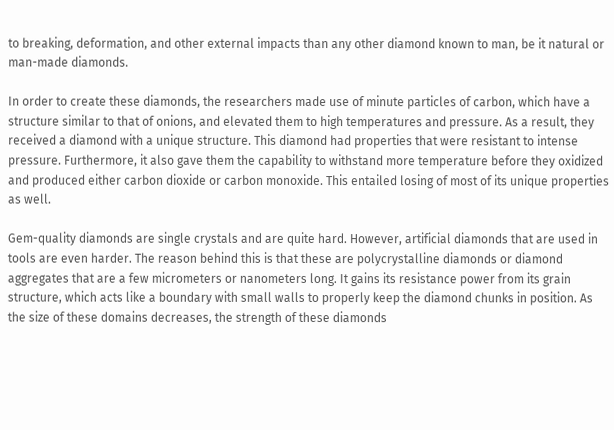to breaking, deformation, and other external impacts than any other diamond known to man, be it natural or man-made diamonds.

In order to create these diamonds, the researchers made use of minute particles of carbon, which have a structure similar to that of onions, and elevated them to high temperatures and pressure. As a result, they received a diamond with a unique structure. This diamond had properties that were resistant to intense pressure. Furthermore, it also gave them the capability to withstand more temperature before they oxidized and produced either carbon dioxide or carbon monoxide. This entailed losing of most of its unique properties as well.

Gem-quality diamonds are single crystals and are quite hard. However, artificial diamonds that are used in tools are even harder. The reason behind this is that these are polycrystalline diamonds or diamond aggregates that are a few micrometers or nanometers long. It gains its resistance power from its grain structure, which acts like a boundary with small walls to properly keep the diamond chunks in position. As the size of these domains decreases, the strength of these diamonds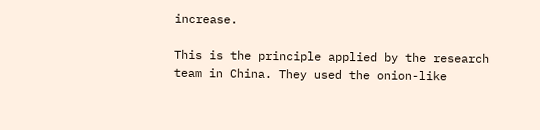increase.

This is the principle applied by the research team in China. They used the onion-like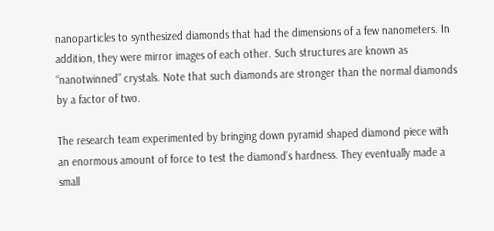nanoparticles to synthesized diamonds that had the dimensions of a few nanometers. In addition, they were mirror images of each other. Such structures are known as “nanotwinned” crystals. Note that such diamonds are stronger than the normal diamonds by a factor of two.

The research team experimented by bringing down pyramid shaped diamond piece with an enormous amount of force to test the diamond’s hardness. They eventually made a small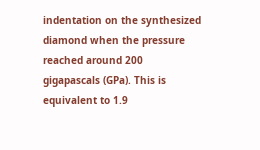indentation on the synthesized diamond when the pressure reached around 200 gigapascals (GPa). This is equivalent to 1.9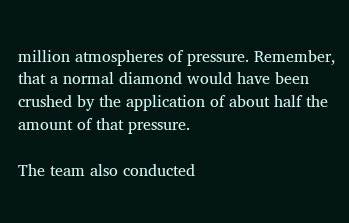million atmospheres of pressure. Remember, that a normal diamond would have been crushed by the application of about half the amount of that pressure.

The team also conducted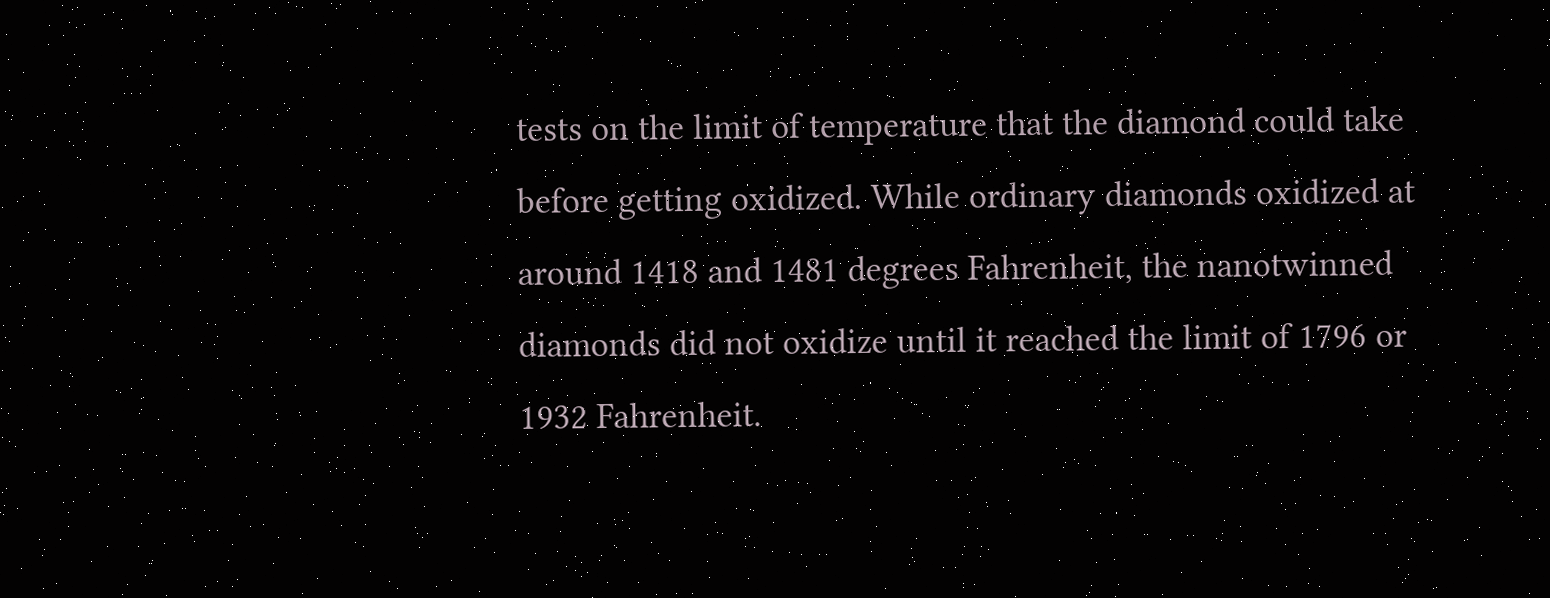tests on the limit of temperature that the diamond could take before getting oxidized. While ordinary diamonds oxidized at around 1418 and 1481 degrees Fahrenheit, the nanotwinned diamonds did not oxidize until it reached the limit of 1796 or 1932 Fahrenheit.